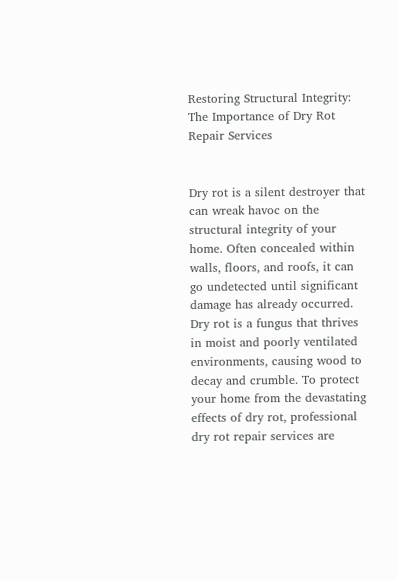Restoring Structural Integrity: The Importance of Dry Rot Repair Services


Dry rot is a silent destroyer that can wreak havoc on the structural integrity of your home. Often concealed within walls, floors, and roofs, it can go undetected until significant damage has already occurred. Dry rot is a fungus that thrives in moist and poorly ventilated environments, causing wood to decay and crumble. To protect your home from the devastating effects of dry rot, professional dry rot repair services are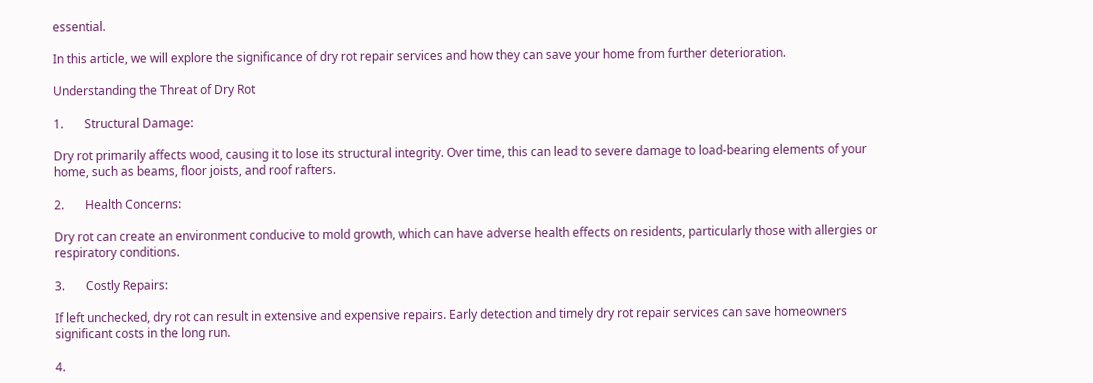essential.

In this article, we will explore the significance of dry rot repair services and how they can save your home from further deterioration.

Understanding the Threat of Dry Rot

1.       Structural Damage:

Dry rot primarily affects wood, causing it to lose its structural integrity. Over time, this can lead to severe damage to load-bearing elements of your home, such as beams, floor joists, and roof rafters.

2.       Health Concerns:

Dry rot can create an environment conducive to mold growth, which can have adverse health effects on residents, particularly those with allergies or respiratory conditions.

3.       Costly Repairs:

If left unchecked, dry rot can result in extensive and expensive repairs. Early detection and timely dry rot repair services can save homeowners significant costs in the long run.

4.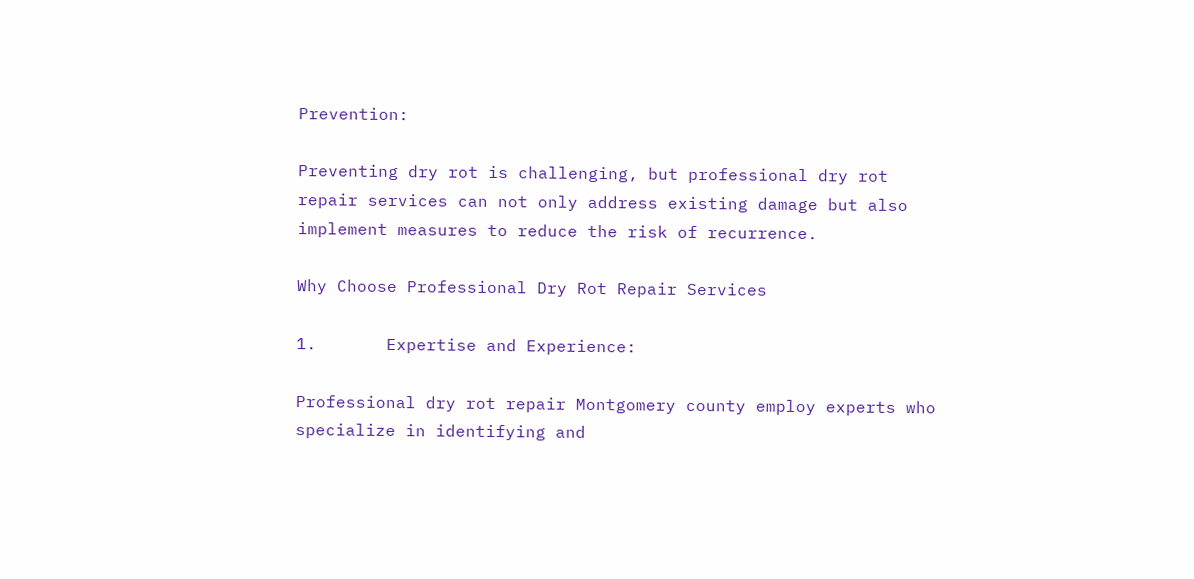Prevention:

Preventing dry rot is challenging, but professional dry rot repair services can not only address existing damage but also implement measures to reduce the risk of recurrence.

Why Choose Professional Dry Rot Repair Services

1.       Expertise and Experience:

Professional dry rot repair Montgomery county employ experts who specialize in identifying and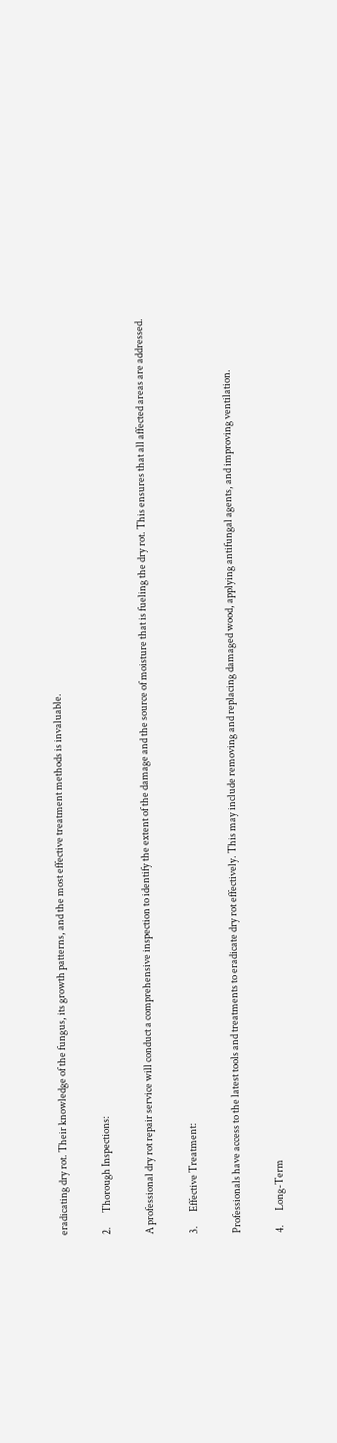eradicating dry rot. Their knowledge of the fungus, its growth patterns, and the most effective treatment methods is invaluable.

2.       Thorough Inspections:

A professional dry rot repair service will conduct a comprehensive inspection to identify the extent of the damage and the source of moisture that is fueling the dry rot. This ensures that all affected areas are addressed.

3.       Effective Treatment:

Professionals have access to the latest tools and treatments to eradicate dry rot effectively. This may include removing and replacing damaged wood, applying antifungal agents, and improving ventilation.

4.       Long-Term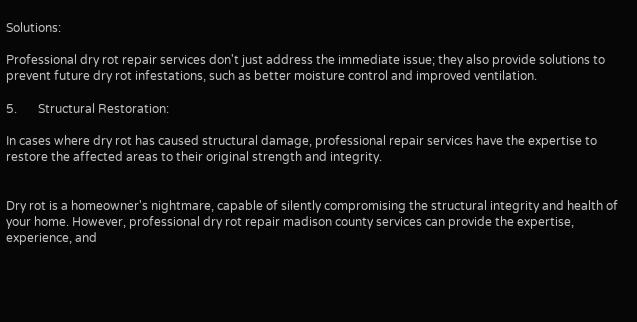Solutions:

Professional dry rot repair services don't just address the immediate issue; they also provide solutions to prevent future dry rot infestations, such as better moisture control and improved ventilation.

5.       Structural Restoration:

In cases where dry rot has caused structural damage, professional repair services have the expertise to restore the affected areas to their original strength and integrity.


Dry rot is a homeowner's nightmare, capable of silently compromising the structural integrity and health of your home. However, professional dry rot repair madison county services can provide the expertise, experience, and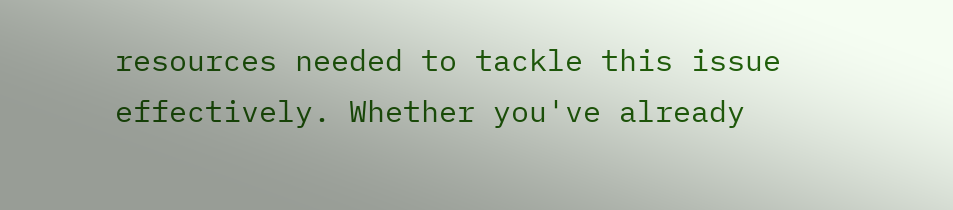resources needed to tackle this issue effectively. Whether you've already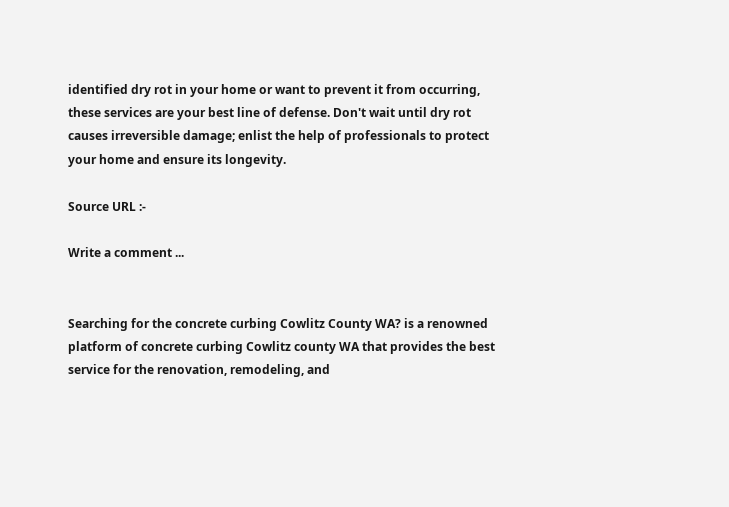identified dry rot in your home or want to prevent it from occurring, these services are your best line of defense. Don't wait until dry rot causes irreversible damage; enlist the help of professionals to protect your home and ensure its longevity.

Source URL :-

Write a comment ...


Searching for the concrete curbing Cowlitz County WA? is a renowned platform of concrete curbing Cowlitz county WA that provides the best service for the renovation, remodeling, and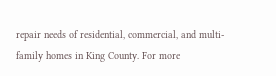repair needs of residential, commercial, and multi-family homes in King County. For more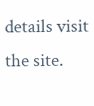details visit the site.